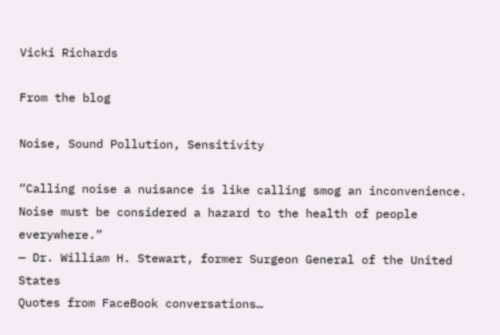Vicki Richards

From the blog

Noise, Sound Pollution, Sensitivity

“Calling noise a nuisance is like calling smog an inconvenience. Noise must be considered a hazard to the health of people everywhere.”
— Dr. William H. Stewart, former Surgeon General of the United States
Quotes from FaceBook conversations…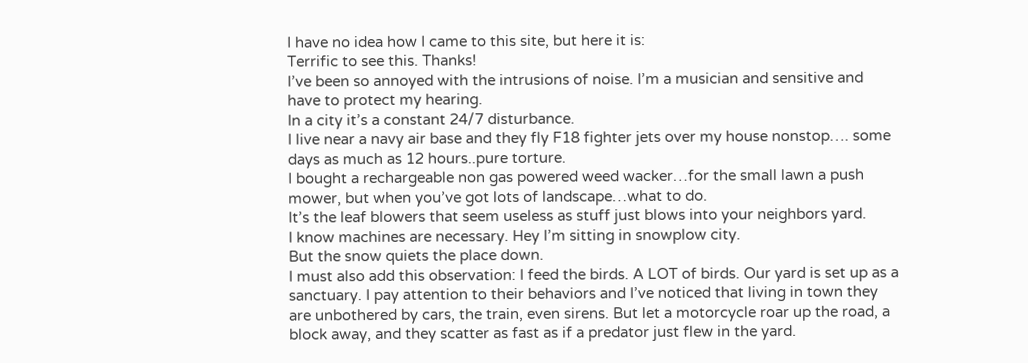I have no idea how I came to this site, but here it is:
Terrific to see this. Thanks!
I’ve been so annoyed with the intrusions of noise. I’m a musician and sensitive and have to protect my hearing.
In a city it’s a constant 24/7 disturbance.
I live near a navy air base and they fly F18 fighter jets over my house nonstop…. some days as much as 12 hours..pure torture.
I bought a rechargeable non gas powered weed wacker…for the small lawn a push mower, but when you’ve got lots of landscape…what to do.
It’s the leaf blowers that seem useless as stuff just blows into your neighbors yard.
I know machines are necessary. Hey I’m sitting in snowplow city.
But the snow quiets the place down.
I must also add this observation: I feed the birds. A LOT of birds. Our yard is set up as a sanctuary. I pay attention to their behaviors and I’ve noticed that living in town they are unbothered by cars, the train, even sirens. But let a motorcycle roar up the road, a block away, and they scatter as fast as if a predator just flew in the yard.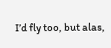I’d fly too, but alas,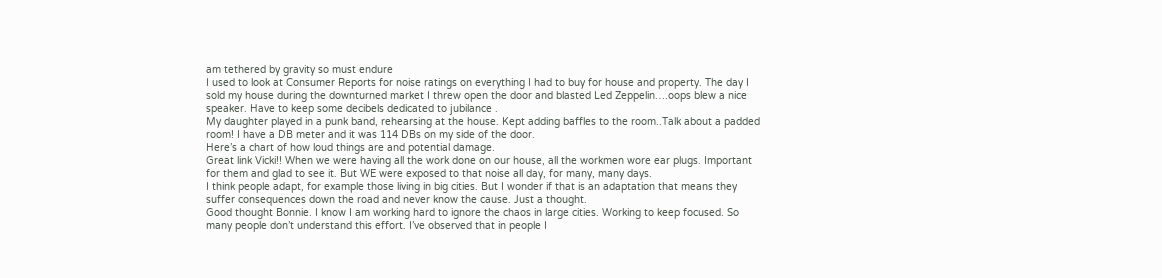am tethered by gravity so must endure
I used to look at Consumer Reports for noise ratings on everything I had to buy for house and property. The day I sold my house during the downturned market I threw open the door and blasted Led Zeppelin….oops blew a nice speaker. Have to keep some decibels dedicated to jubilance .
My daughter played in a punk band, rehearsing at the house. Kept adding baffles to the room..Talk about a padded room! I have a DB meter and it was 114 DBs on my side of the door.
Here’s a chart of how loud things are and potential damage.
Great link Vicki!! When we were having all the work done on our house, all the workmen wore ear plugs. Important for them and glad to see it. But WE were exposed to that noise all day, for many, many days.
I think people adapt, for example those living in big cities. But I wonder if that is an adaptation that means they suffer consequences down the road and never know the cause. Just a thought.
Good thought Bonnie. I know I am working hard to ignore the chaos in large cities. Working to keep focused. So many people don’t understand this effort. I’ve observed that in people I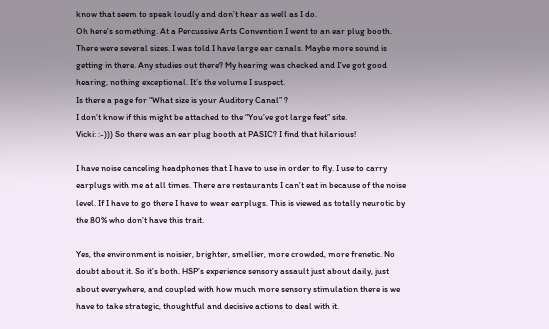know that seem to speak loudly and don’t hear as well as I do.
Oh here’s something. At a Percussive Arts Convention I went to an ear plug booth. There were several sizes. I was told I have large ear canals. Maybe more sound is getting in there. Any studies out there? My hearing was checked and I’ve got good hearing, nothing exceptional. It’s the volume I suspect.
Is there a page for “What size is your Auditory Canal” ?
I don’t know if this might be attached to the “You’ve got large feet” site.
Vicki: :-))) So there was an ear plug booth at PASIC? I find that hilarious!

I have noise canceling headphones that I have to use in order to fly. I use to carry earplugs with me at all times. There are restaurants I can’t eat in because of the noise level. If I have to go there I have to wear earplugs. This is viewed as totally neurotic by the 80% who don’t have this trait.

Yes, the environment is noisier, brighter, smellier, more crowded, more frenetic. No doubt about it. So it’s both. HSP’s experience sensory assault just about daily, just about everywhere, and coupled with how much more sensory stimulation there is we have to take strategic, thoughtful and decisive actions to deal with it.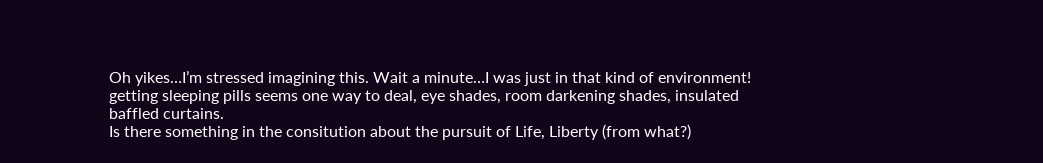Oh yikes…I’m stressed imagining this. Wait a minute…I was just in that kind of environment!
getting sleeping pills seems one way to deal, eye shades, room darkening shades, insulated baffled curtains.
Is there something in the consitution about the pursuit of Life, Liberty (from what?)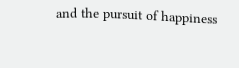and the pursuit of happiness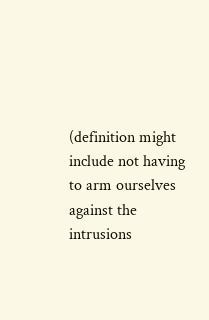(definition might include not having to arm ourselves against the intrusions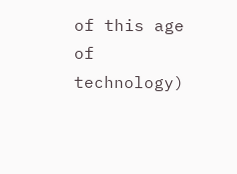of this age of technology)